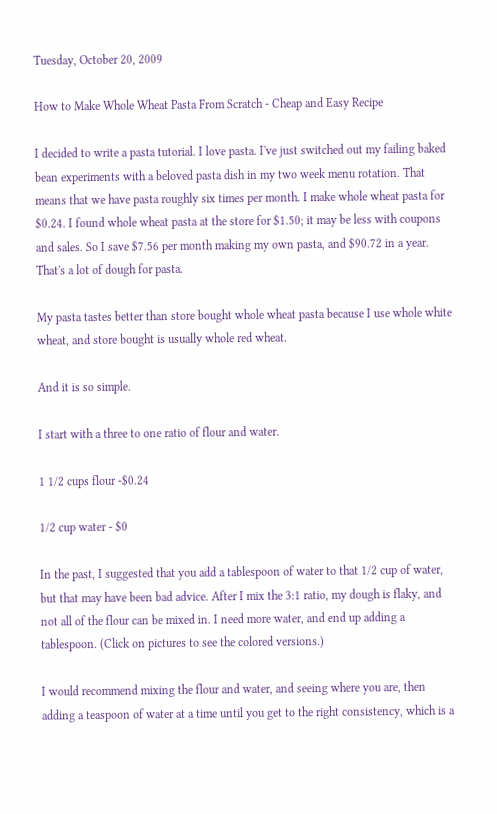Tuesday, October 20, 2009

How to Make Whole Wheat Pasta From Scratch - Cheap and Easy Recipe

I decided to write a pasta tutorial. I love pasta. I've just switched out my failing baked bean experiments with a beloved pasta dish in my two week menu rotation. That means that we have pasta roughly six times per month. I make whole wheat pasta for $0.24. I found whole wheat pasta at the store for $1.50; it may be less with coupons and sales. So I save $7.56 per month making my own pasta, and $90.72 in a year. That's a lot of dough for pasta.

My pasta tastes better than store bought whole wheat pasta because I use whole white wheat, and store bought is usually whole red wheat.

And it is so simple.

I start with a three to one ratio of flour and water.

1 1/2 cups flour -$0.24

1/2 cup water - $0

In the past, I suggested that you add a tablespoon of water to that 1/2 cup of water, but that may have been bad advice. After I mix the 3:1 ratio, my dough is flaky, and not all of the flour can be mixed in. I need more water, and end up adding a tablespoon. (Click on pictures to see the colored versions.)

I would recommend mixing the flour and water, and seeing where you are, then adding a teaspoon of water at a time until you get to the right consistency, which is a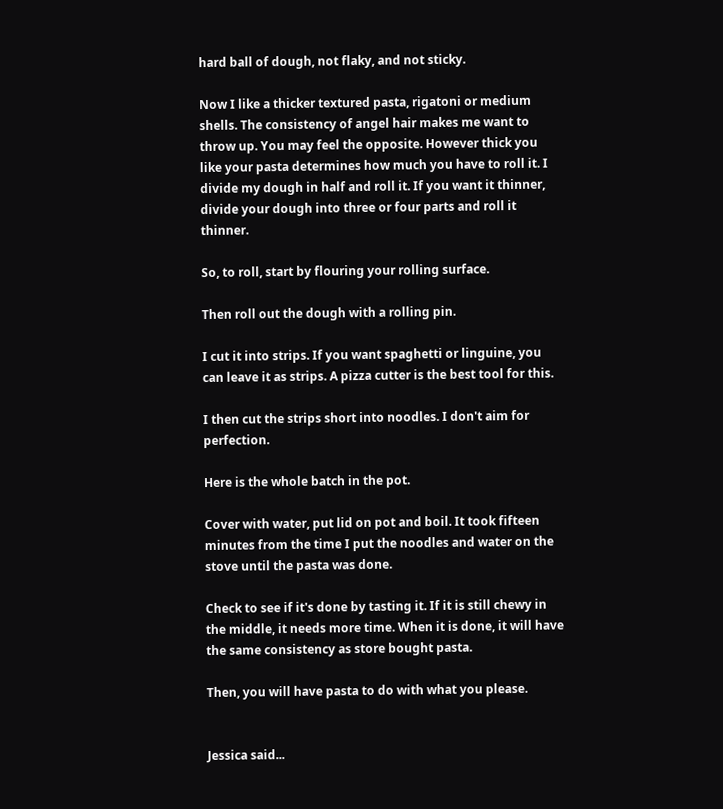hard ball of dough, not flaky, and not sticky.

Now I like a thicker textured pasta, rigatoni or medium shells. The consistency of angel hair makes me want to throw up. You may feel the opposite. However thick you like your pasta determines how much you have to roll it. I divide my dough in half and roll it. If you want it thinner, divide your dough into three or four parts and roll it thinner.

So, to roll, start by flouring your rolling surface.

Then roll out the dough with a rolling pin.

I cut it into strips. If you want spaghetti or linguine, you can leave it as strips. A pizza cutter is the best tool for this.

I then cut the strips short into noodles. I don't aim for perfection.

Here is the whole batch in the pot.

Cover with water, put lid on pot and boil. It took fifteen minutes from the time I put the noodles and water on the stove until the pasta was done.

Check to see if it's done by tasting it. If it is still chewy in the middle, it needs more time. When it is done, it will have the same consistency as store bought pasta.

Then, you will have pasta to do with what you please.


Jessica said...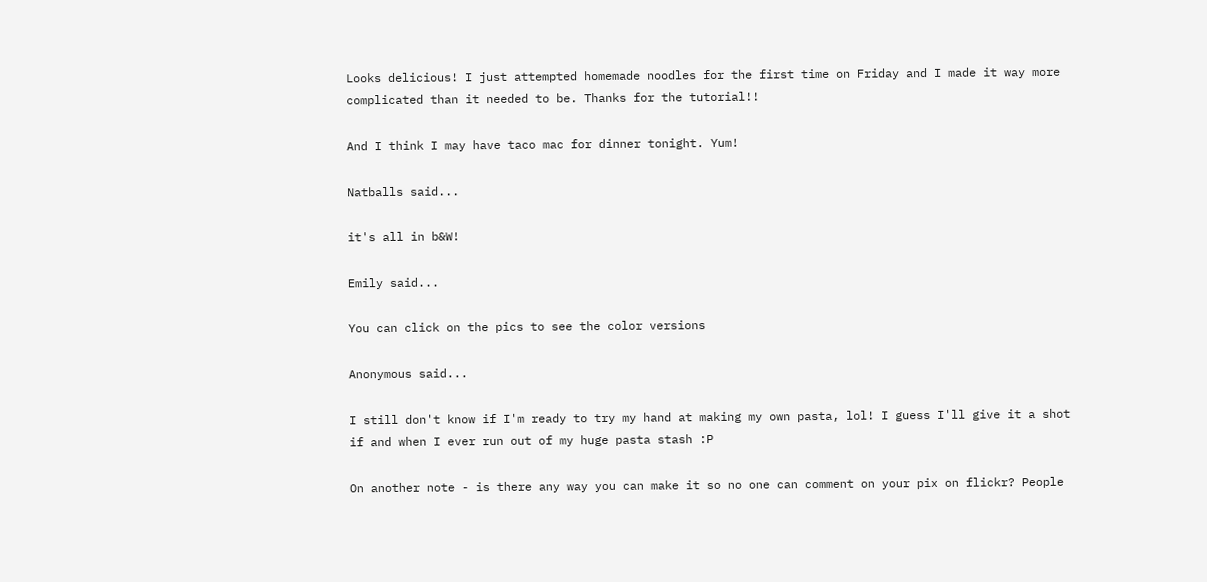Looks delicious! I just attempted homemade noodles for the first time on Friday and I made it way more complicated than it needed to be. Thanks for the tutorial!!

And I think I may have taco mac for dinner tonight. Yum!

Natballs said...

it's all in b&W!

Emily said...

You can click on the pics to see the color versions

Anonymous said...

I still don't know if I'm ready to try my hand at making my own pasta, lol! I guess I'll give it a shot if and when I ever run out of my huge pasta stash :P

On another note - is there any way you can make it so no one can comment on your pix on flickr? People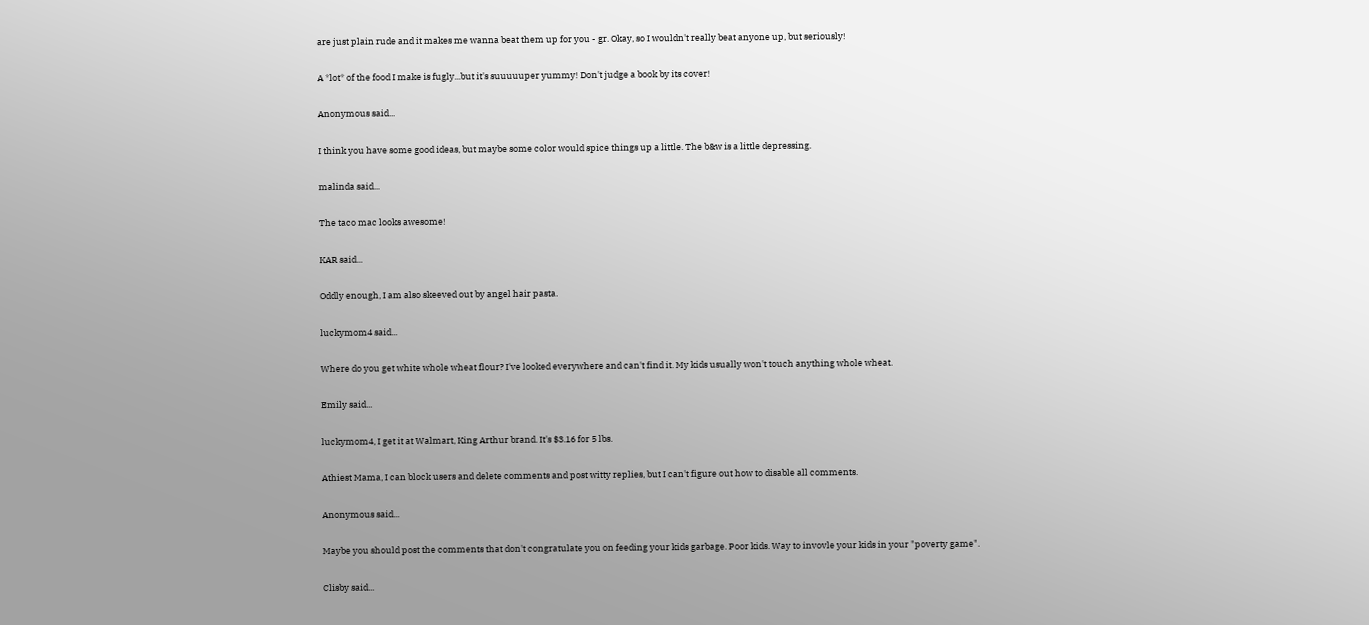are just plain rude and it makes me wanna beat them up for you - gr. Okay, so I wouldn't really beat anyone up, but seriously!

A *lot* of the food I make is fugly...but it's suuuuuper yummy! Don't judge a book by its cover!

Anonymous said...

I think you have some good ideas, but maybe some color would spice things up a little. The b&w is a little depressing.

malinda said...

The taco mac looks awesome!

KAR said...

Oddly enough, I am also skeeved out by angel hair pasta.

luckymom4 said...

Where do you get white whole wheat flour? I've looked everywhere and can't find it. My kids usually won't touch anything whole wheat.

Emily said...

luckymom4, I get it at Walmart, King Arthur brand. It's $3.16 for 5 lbs.

Athiest Mama, I can block users and delete comments and post witty replies, but I can't figure out how to disable all comments.

Anonymous said...

Maybe you should post the comments that don't congratulate you on feeding your kids garbage. Poor kids. Way to invovle your kids in your "poverty game".

Clisby said...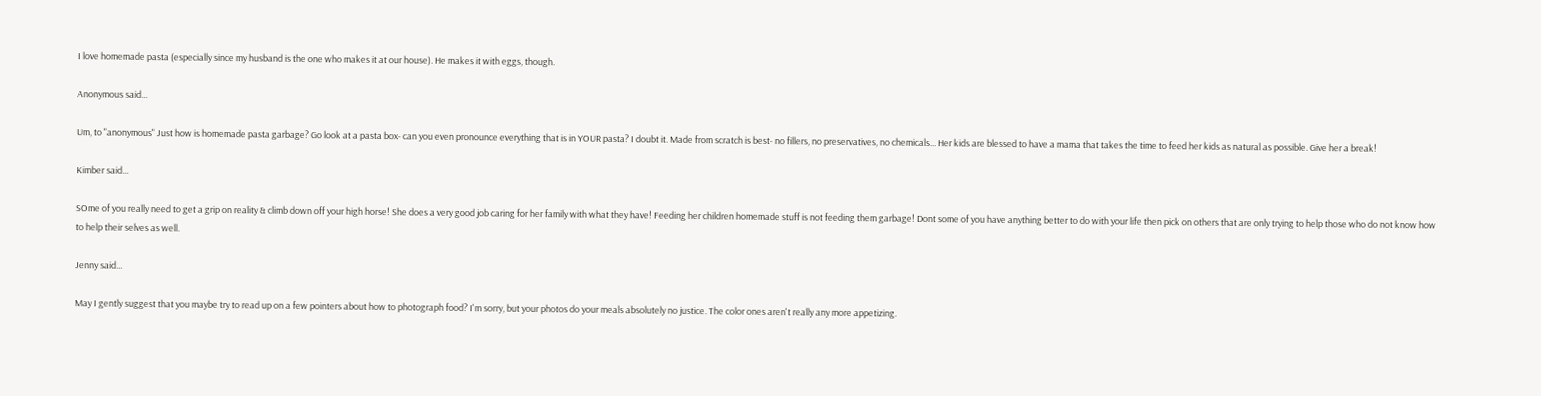I love homemade pasta (especially since my husband is the one who makes it at our house). He makes it with eggs, though.

Anonymous said...

Um, to "anonymous" Just how is homemade pasta garbage? Go look at a pasta box- can you even pronounce everything that is in YOUR pasta? I doubt it. Made from scratch is best- no fillers, no preservatives, no chemicals... Her kids are blessed to have a mama that takes the time to feed her kids as natural as possible. Give her a break!

Kimber said...

SOme of you really need to get a grip on reality & climb down off your high horse! She does a very good job caring for her family with what they have! Feeding her children homemade stuff is not feeding them garbage! Dont some of you have anything better to do with your life then pick on others that are only trying to help those who do not know how to help their selves as well.

Jenny said...

May I gently suggest that you maybe try to read up on a few pointers about how to photograph food? I'm sorry, but your photos do your meals absolutely no justice. The color ones aren't really any more appetizing.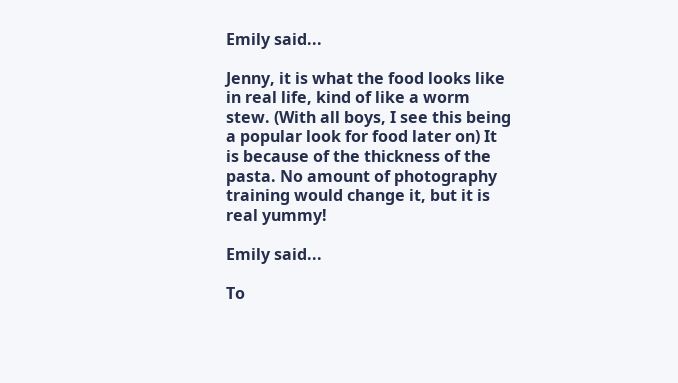Emily said...

Jenny, it is what the food looks like in real life, kind of like a worm stew. (With all boys, I see this being a popular look for food later on) It is because of the thickness of the pasta. No amount of photography training would change it, but it is real yummy!

Emily said...

To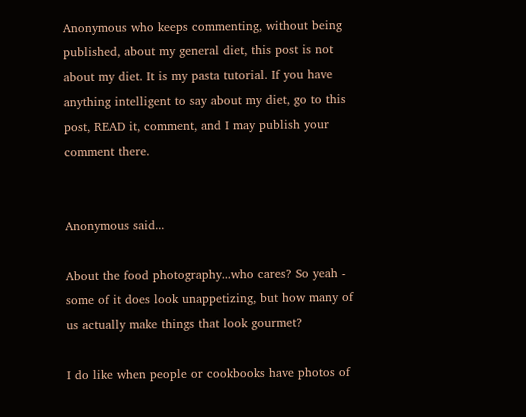Anonymous who keeps commenting, without being published, about my general diet, this post is not about my diet. It is my pasta tutorial. If you have anything intelligent to say about my diet, go to this post, READ it, comment, and I may publish your comment there.


Anonymous said...

About the food photography...who cares? So yeah - some of it does look unappetizing, but how many of us actually make things that look gourmet?

I do like when people or cookbooks have photos of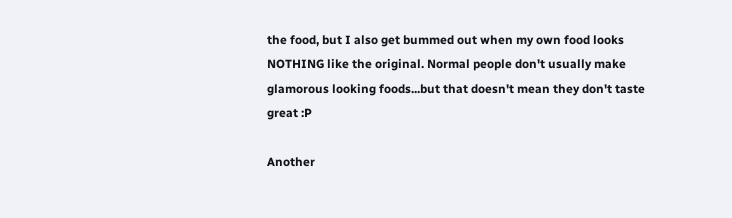the food, but I also get bummed out when my own food looks NOTHING like the original. Normal people don't usually make glamorous looking foods...but that doesn't mean they don't taste great :P

Another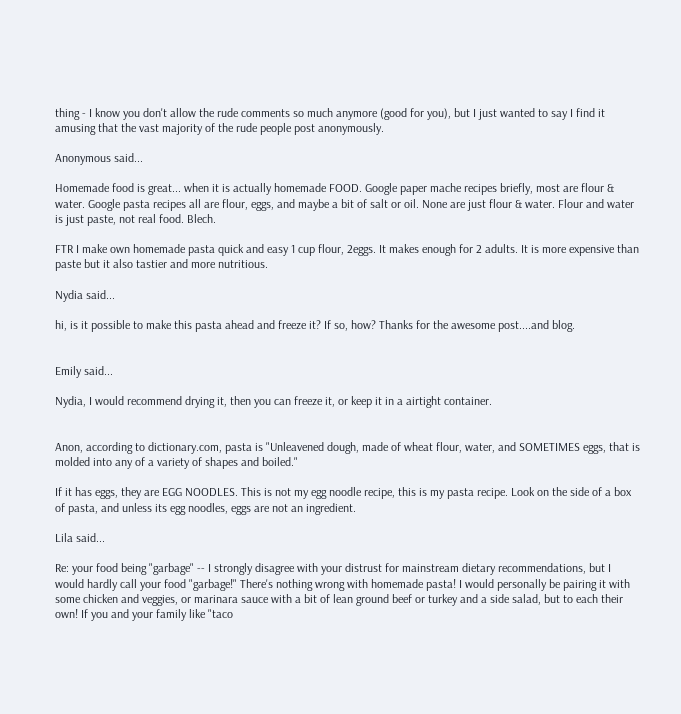thing - I know you don't allow the rude comments so much anymore (good for you), but I just wanted to say I find it amusing that the vast majority of the rude people post anonymously.

Anonymous said...

Homemade food is great... when it is actually homemade FOOD. Google paper mache recipes briefly, most are flour & water. Google pasta recipes all are flour, eggs, and maybe a bit of salt or oil. None are just flour & water. Flour and water is just paste, not real food. Blech.

FTR I make own homemade pasta quick and easy 1 cup flour, 2eggs. It makes enough for 2 adults. It is more expensive than paste but it also tastier and more nutritious.

Nydia said...

hi, is it possible to make this pasta ahead and freeze it? If so, how? Thanks for the awesome post....and blog.


Emily said...

Nydia, I would recommend drying it, then you can freeze it, or keep it in a airtight container.


Anon, according to dictionary.com, pasta is "Unleavened dough, made of wheat flour, water, and SOMETIMES eggs, that is molded into any of a variety of shapes and boiled."

If it has eggs, they are EGG NOODLES. This is not my egg noodle recipe, this is my pasta recipe. Look on the side of a box of pasta, and unless its egg noodles, eggs are not an ingredient.

Lila said...

Re: your food being "garbage" -- I strongly disagree with your distrust for mainstream dietary recommendations, but I would hardly call your food "garbage!" There's nothing wrong with homemade pasta! I would personally be pairing it with some chicken and veggies, or marinara sauce with a bit of lean ground beef or turkey and a side salad, but to each their own! If you and your family like "taco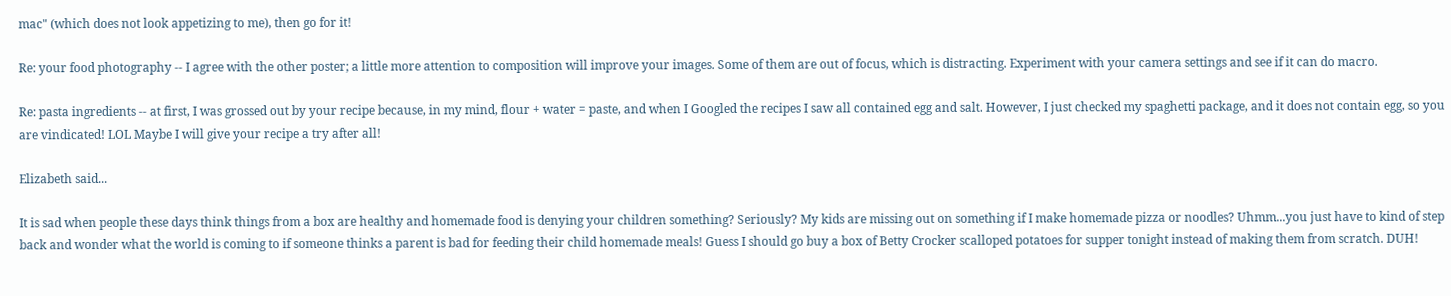mac" (which does not look appetizing to me), then go for it!

Re: your food photography -- I agree with the other poster; a little more attention to composition will improve your images. Some of them are out of focus, which is distracting. Experiment with your camera settings and see if it can do macro.

Re: pasta ingredients -- at first, I was grossed out by your recipe because, in my mind, flour + water = paste, and when I Googled the recipes I saw all contained egg and salt. However, I just checked my spaghetti package, and it does not contain egg, so you are vindicated! LOL Maybe I will give your recipe a try after all!

Elizabeth said...

It is sad when people these days think things from a box are healthy and homemade food is denying your children something? Seriously? My kids are missing out on something if I make homemade pizza or noodles? Uhmm...you just have to kind of step back and wonder what the world is coming to if someone thinks a parent is bad for feeding their child homemade meals! Guess I should go buy a box of Betty Crocker scalloped potatoes for supper tonight instead of making them from scratch. DUH!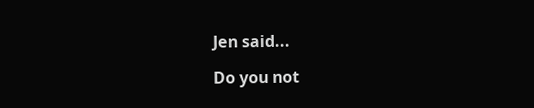Jen said...

Do you not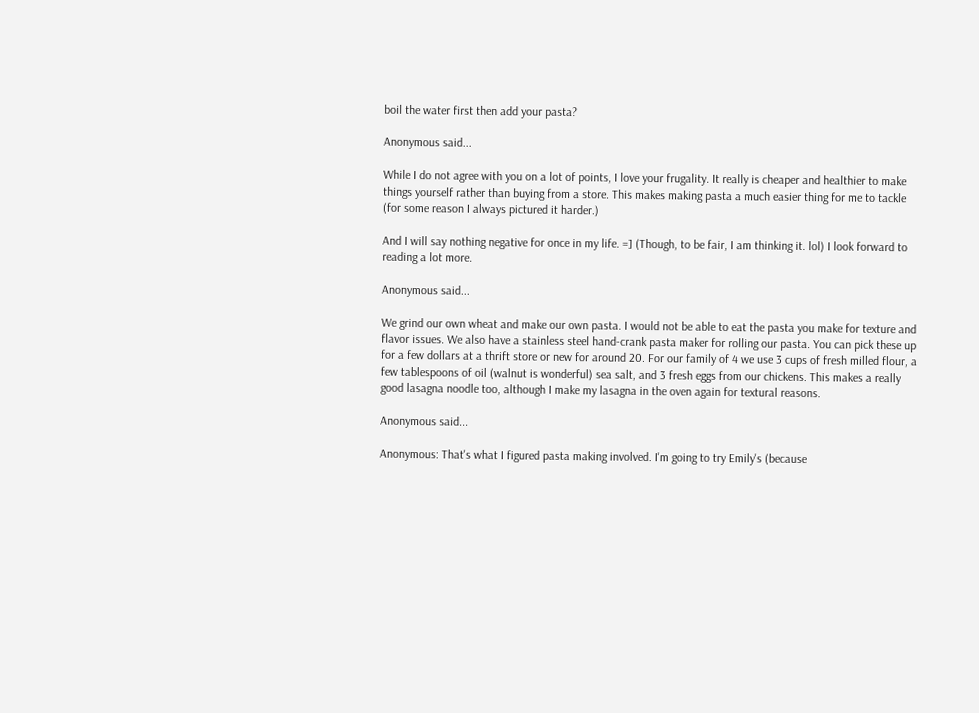boil the water first then add your pasta?

Anonymous said...

While I do not agree with you on a lot of points, I love your frugality. It really is cheaper and healthier to make things yourself rather than buying from a store. This makes making pasta a much easier thing for me to tackle (for some reason I always pictured it harder.)

And I will say nothing negative for once in my life. =] (Though, to be fair, I am thinking it. lol) I look forward to reading a lot more.

Anonymous said...

We grind our own wheat and make our own pasta. I would not be able to eat the pasta you make for texture and flavor issues. We also have a stainless steel hand-crank pasta maker for rolling our pasta. You can pick these up for a few dollars at a thrift store or new for around 20. For our family of 4 we use 3 cups of fresh milled flour, a few tablespoons of oil (walnut is wonderful) sea salt, and 3 fresh eggs from our chickens. This makes a really good lasagna noodle too, although I make my lasagna in the oven again for textural reasons.

Anonymous said...

Anonymous: That's what I figured pasta making involved. I'm going to try Emily's (because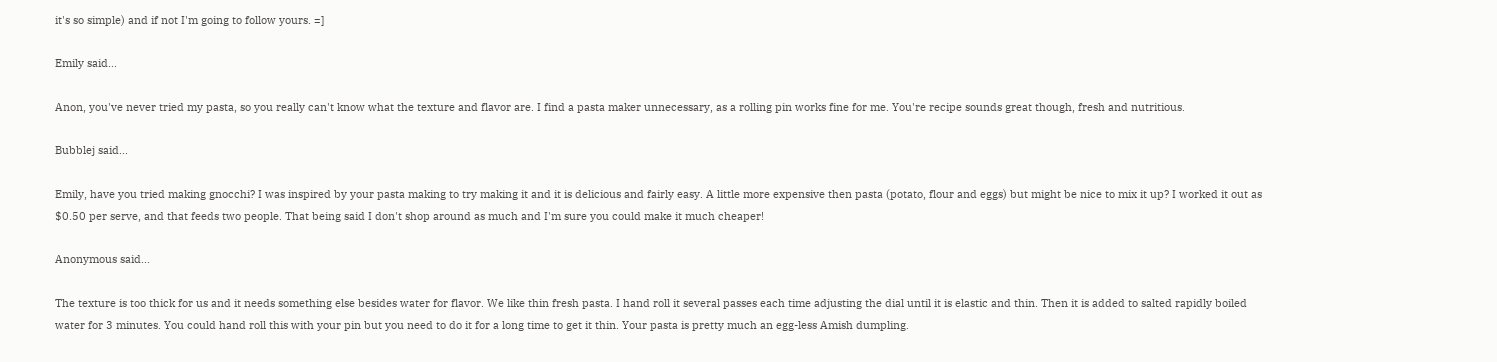it's so simple) and if not I'm going to follow yours. =]

Emily said...

Anon, you've never tried my pasta, so you really can't know what the texture and flavor are. I find a pasta maker unnecessary, as a rolling pin works fine for me. You're recipe sounds great though, fresh and nutritious.

Bubblej said...

Emily, have you tried making gnocchi? I was inspired by your pasta making to try making it and it is delicious and fairly easy. A little more expensive then pasta (potato, flour and eggs) but might be nice to mix it up? I worked it out as $0.50 per serve, and that feeds two people. That being said I don't shop around as much and I'm sure you could make it much cheaper!

Anonymous said...

The texture is too thick for us and it needs something else besides water for flavor. We like thin fresh pasta. I hand roll it several passes each time adjusting the dial until it is elastic and thin. Then it is added to salted rapidly boiled water for 3 minutes. You could hand roll this with your pin but you need to do it for a long time to get it thin. Your pasta is pretty much an egg-less Amish dumpling.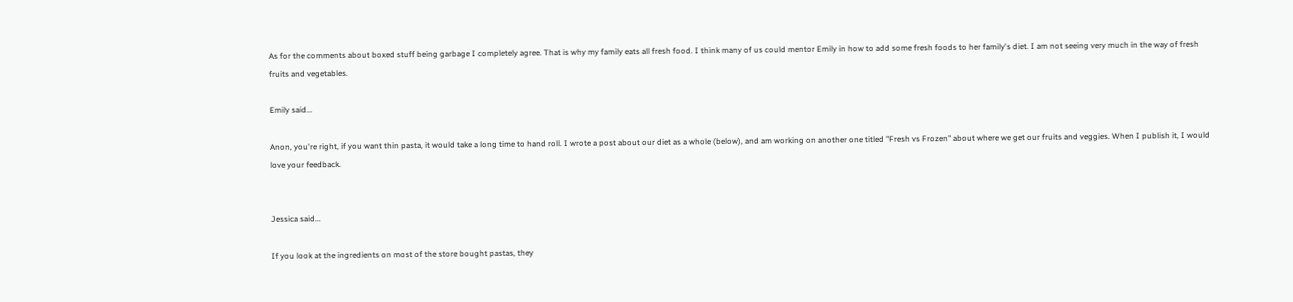As for the comments about boxed stuff being garbage I completely agree. That is why my family eats all fresh food. I think many of us could mentor Emily in how to add some fresh foods to her family's diet. I am not seeing very much in the way of fresh fruits and vegetables.

Emily said...

Anon, you're right, if you want thin pasta, it would take a long time to hand roll. I wrote a post about our diet as a whole (below), and am working on another one titled "Fresh vs Frozen" about where we get our fruits and veggies. When I publish it, I would love your feedback.


Jessica said...

If you look at the ingredients on most of the store bought pastas, they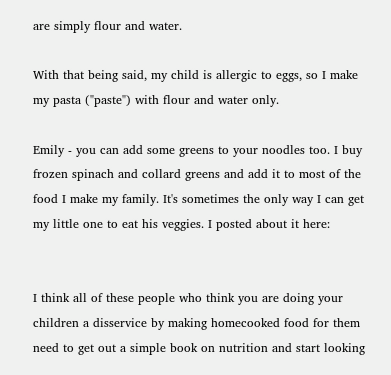are simply flour and water.

With that being said, my child is allergic to eggs, so I make my pasta ("paste") with flour and water only.

Emily - you can add some greens to your noodles too. I buy frozen spinach and collard greens and add it to most of the food I make my family. It's sometimes the only way I can get my little one to eat his veggies. I posted about it here:


I think all of these people who think you are doing your children a disservice by making homecooked food for them need to get out a simple book on nutrition and start looking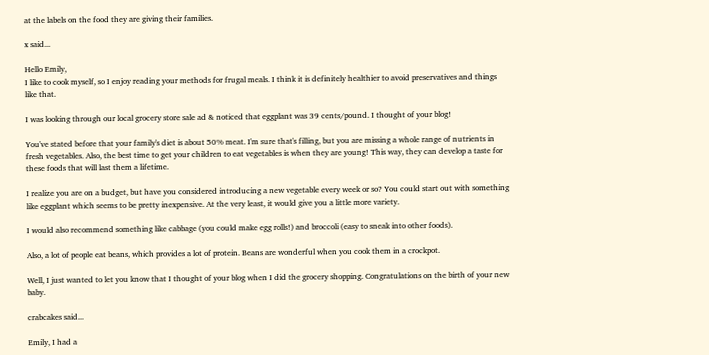at the labels on the food they are giving their families.

x said...

Hello Emily,
I like to cook myself, so I enjoy reading your methods for frugal meals. I think it is definitely healthier to avoid preservatives and things like that.

I was looking through our local grocery store sale ad & noticed that eggplant was 39 cents/pound. I thought of your blog!

You've stated before that your family's diet is about 50% meat. I'm sure that's filling, but you are missing a whole range of nutrients in fresh vegetables. Also, the best time to get your children to eat vegetables is when they are young! This way, they can develop a taste for these foods that will last them a lifetime.

I realize you are on a budget, but have you considered introducing a new vegetable every week or so? You could start out with something like eggplant which seems to be pretty inexpensive. At the very least, it would give you a little more variety.

I would also recommend something like cabbage (you could make egg rolls!) and broccoli (easy to sneak into other foods).

Also, a lot of people eat beans, which provides a lot of protein. Beans are wonderful when you cook them in a crockpot.

Well, I just wanted to let you know that I thought of your blog when I did the grocery shopping. Congratulations on the birth of your new baby.

crabcakes said...

Emily, I had a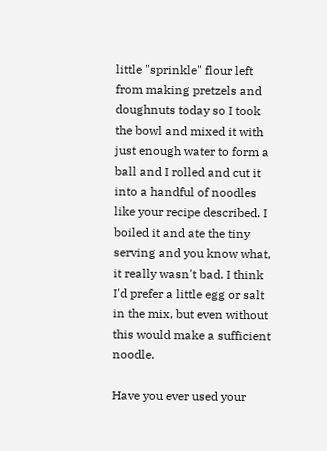little "sprinkle" flour left from making pretzels and doughnuts today so I took the bowl and mixed it with just enough water to form a ball and I rolled and cut it into a handful of noodles like your recipe described. I boiled it and ate the tiny serving and you know what, it really wasn't bad. I think I'd prefer a little egg or salt in the mix, but even without this would make a sufficient noodle.

Have you ever used your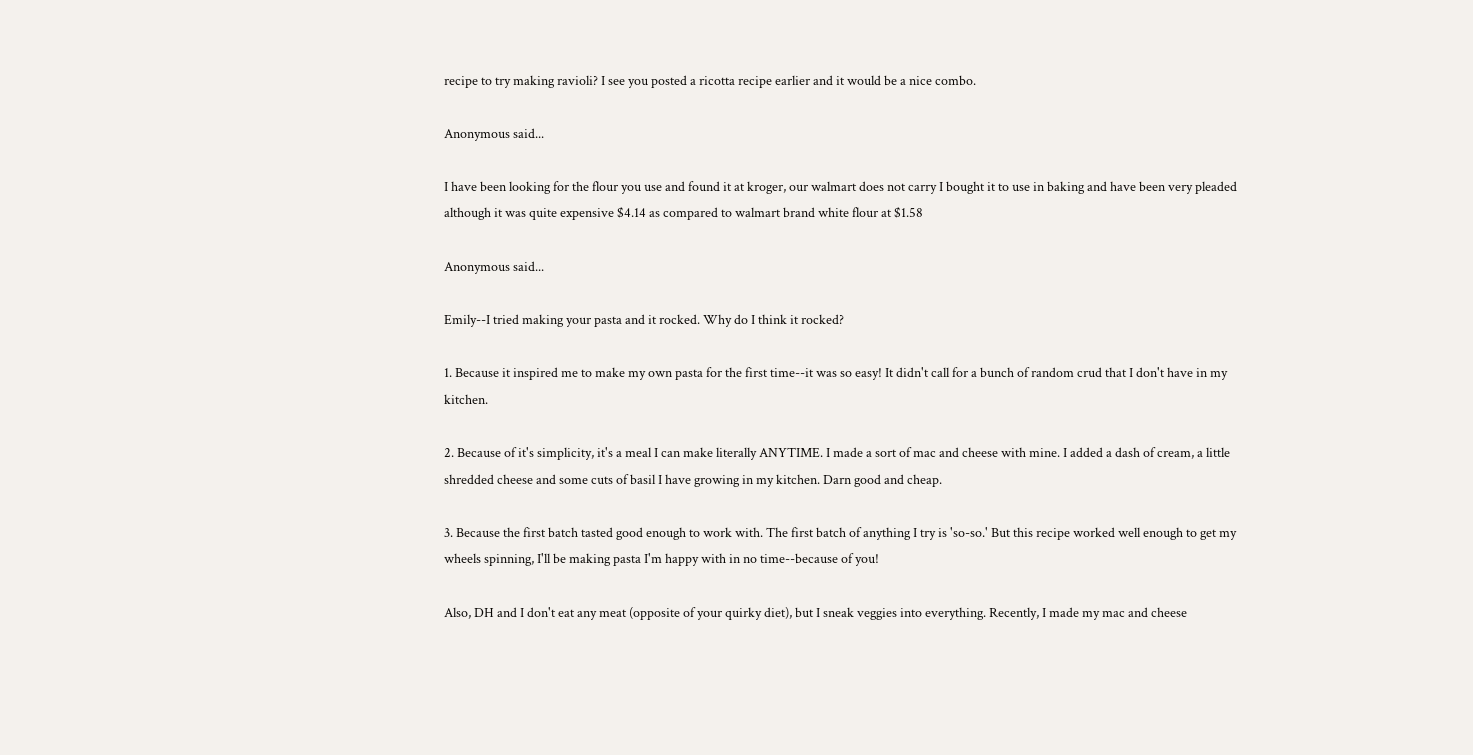recipe to try making ravioli? I see you posted a ricotta recipe earlier and it would be a nice combo.

Anonymous said...

I have been looking for the flour you use and found it at kroger, our walmart does not carry I bought it to use in baking and have been very pleaded although it was quite expensive $4.14 as compared to walmart brand white flour at $1.58

Anonymous said...

Emily--I tried making your pasta and it rocked. Why do I think it rocked?

1. Because it inspired me to make my own pasta for the first time--it was so easy! It didn't call for a bunch of random crud that I don't have in my kitchen.

2. Because of it's simplicity, it's a meal I can make literally ANYTIME. I made a sort of mac and cheese with mine. I added a dash of cream, a little shredded cheese and some cuts of basil I have growing in my kitchen. Darn good and cheap.

3. Because the first batch tasted good enough to work with. The first batch of anything I try is 'so-so.' But this recipe worked well enough to get my wheels spinning, I'll be making pasta I'm happy with in no time--because of you!

Also, DH and I don't eat any meat (opposite of your quirky diet), but I sneak veggies into everything. Recently, I made my mac and cheese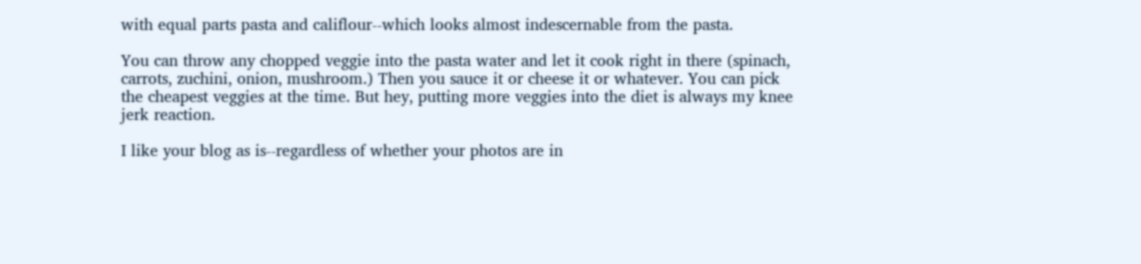with equal parts pasta and califlour--which looks almost indescernable from the pasta.

You can throw any chopped veggie into the pasta water and let it cook right in there (spinach, carrots, zuchini, onion, mushroom.) Then you sauce it or cheese it or whatever. You can pick the cheapest veggies at the time. But hey, putting more veggies into the diet is always my knee jerk reaction.

I like your blog as is--regardless of whether your photos are in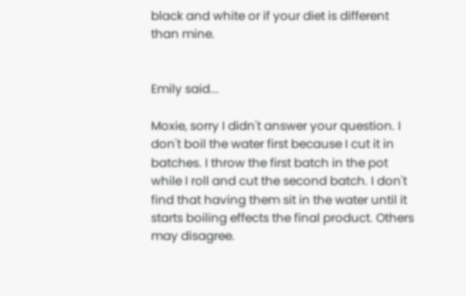black and white or if your diet is different than mine.


Emily said...

Moxie, sorry I didn't answer your question. I don't boil the water first because I cut it in batches. I throw the first batch in the pot while I roll and cut the second batch. I don't find that having them sit in the water until it starts boiling effects the final product. Others may disagree.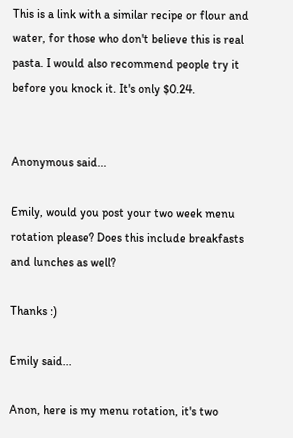This is a link with a similar recipe or flour and water, for those who don't believe this is real pasta. I would also recommend people try it before you knock it. It's only $0.24.


Anonymous said...

Emily, would you post your two week menu rotation please? Does this include breakfasts and lunches as well?

Thanks :)

Emily said...

Anon, here is my menu rotation, it's two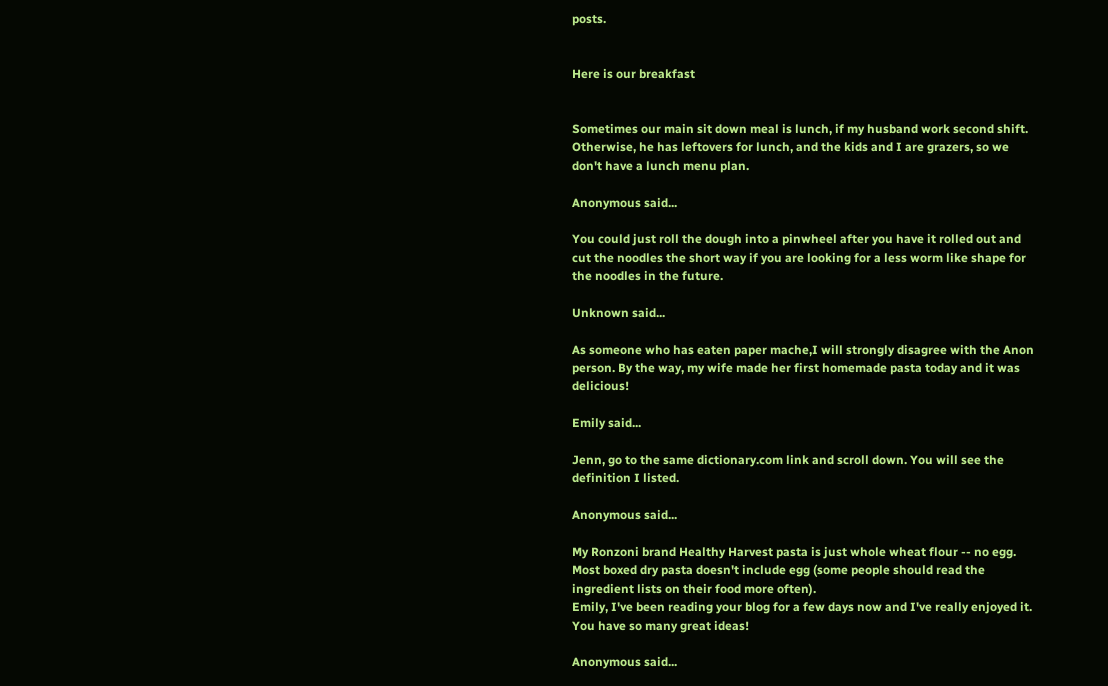posts.


Here is our breakfast


Sometimes our main sit down meal is lunch, if my husband work second shift. Otherwise, he has leftovers for lunch, and the kids and I are grazers, so we don't have a lunch menu plan.

Anonymous said...

You could just roll the dough into a pinwheel after you have it rolled out and cut the noodles the short way if you are looking for a less worm like shape for the noodles in the future.

Unknown said...

As someone who has eaten paper mache,I will strongly disagree with the Anon person. By the way, my wife made her first homemade pasta today and it was delicious!

Emily said...

Jenn, go to the same dictionary.com link and scroll down. You will see the definition I listed.

Anonymous said...

My Ronzoni brand Healthy Harvest pasta is just whole wheat flour -- no egg. Most boxed dry pasta doesn't include egg (some people should read the ingredient lists on their food more often).
Emily, I've been reading your blog for a few days now and I've really enjoyed it. You have so many great ideas!

Anonymous said...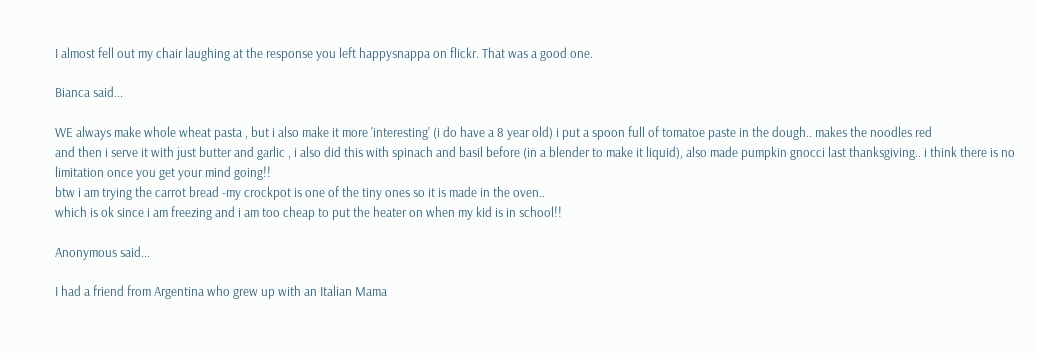I almost fell out my chair laughing at the response you left happysnappa on flickr. That was a good one.

Bianca said...

WE always make whole wheat pasta , but i also make it more 'interesting' (i do have a 8 year old) i put a spoon full of tomatoe paste in the dough.. makes the noodles red
and then i serve it with just butter and garlic , i also did this with spinach and basil before (in a blender to make it liquid), also made pumpkin gnocci last thanksgiving.. i think there is no limitation once you get your mind going!!
btw i am trying the carrot bread -my crockpot is one of the tiny ones so it is made in the oven..
which is ok since i am freezing and i am too cheap to put the heater on when my kid is in school!!

Anonymous said...

I had a friend from Argentina who grew up with an Italian Mama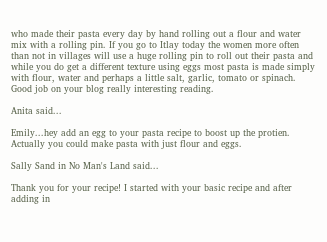who made their pasta every day by hand rolling out a flour and water mix with a rolling pin. If you go to Itlay today the women more often than not in villages will use a huge rolling pin to roll out their pasta and while you do get a different texture using eggs most pasta is made simply with flour, water and perhaps a little salt, garlic, tomato or spinach.
Good job on your blog really interesting reading.

Anita said...

Emily...hey add an egg to your pasta recipe to boost up the protien. Actually you could make pasta with just flour and eggs.

Sally Sand in No Man's Land said...

Thank you for your recipe! I started with your basic recipe and after adding in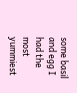some basil and egg I had the most yummiest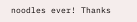noodles ever! Thanks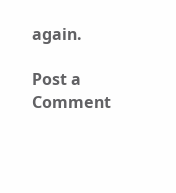again.

Post a Comment